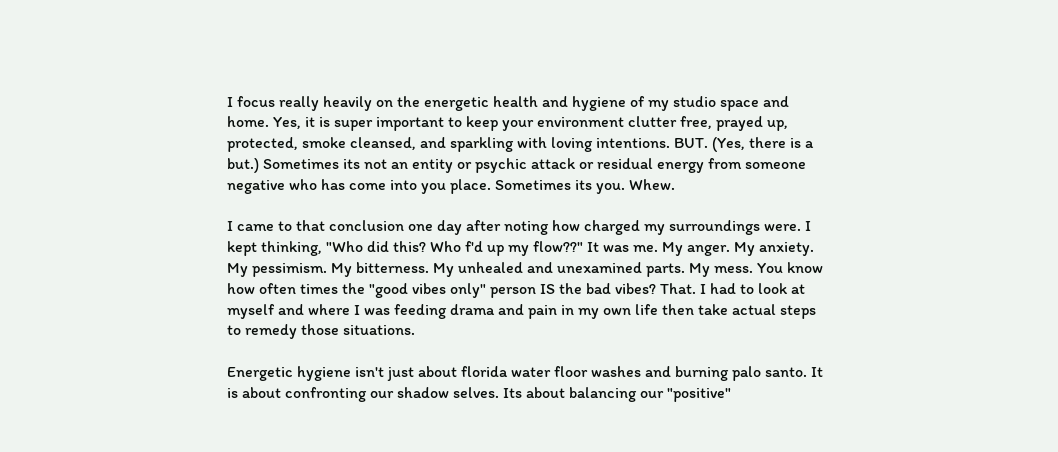I focus really heavily on the energetic health and hygiene of my studio space and home. Yes, it is super important to keep your environment clutter free, prayed up, protected, smoke cleansed, and sparkling with loving intentions. BUT. (Yes, there is a but.) Sometimes its not an entity or psychic attack or residual energy from someone negative who has come into you place. Sometimes its you. Whew.

I came to that conclusion one day after noting how charged my surroundings were. I kept thinking, "Who did this? Who f'd up my flow??" It was me. My anger. My anxiety. My pessimism. My bitterness. My unhealed and unexamined parts. My mess. You know how often times the "good vibes only" person IS the bad vibes? That. I had to look at myself and where I was feeding drama and pain in my own life then take actual steps to remedy those situations.

Energetic hygiene isn't just about florida water floor washes and burning palo santo. It is about confronting our shadow selves. Its about balancing our "positive"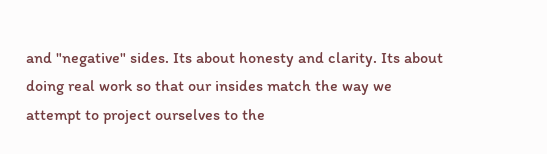and "negative" sides. Its about honesty and clarity. Its about doing real work so that our insides match the way we attempt to project ourselves to the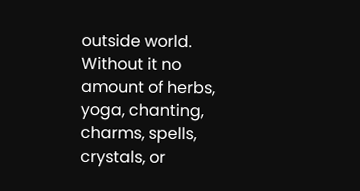outside world. Without it no amount of herbs, yoga, chanting, charms, spells, crystals, or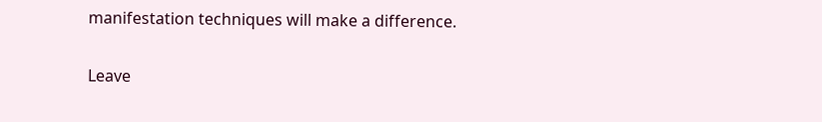manifestation techniques will make a difference.


Leave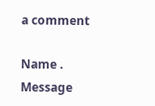a comment

Name .
Message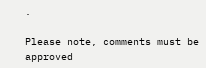.

Please note, comments must be approved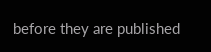before they are published